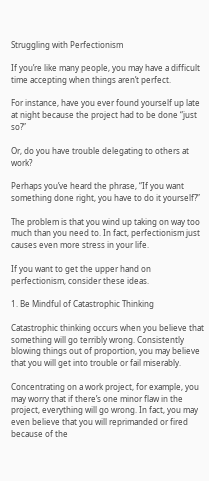Struggling with Perfectionism

If you’re like many people, you may have a difficult time accepting when things aren’t perfect.

For instance, have you ever found yourself up late at night because the project had to be done “just so?”

Or, do you have trouble delegating to others at work?

Perhaps you’ve heard the phrase, “If you want something done right, you have to do it yourself?”

The problem is that you wind up taking on way too much than you need to. In fact, perfectionism just causes even more stress in your life.

If you want to get the upper hand on perfectionism, consider these ideas.

1. Be Mindful of Catastrophic Thinking

Catastrophic thinking occurs when you believe that something will go terribly wrong. Consistently blowing things out of proportion, you may believe that you will get into trouble or fail miserably.

Concentrating on a work project, for example, you may worry that if there’s one minor flaw in the project, everything will go wrong. In fact, you may even believe that you will reprimanded or fired because of the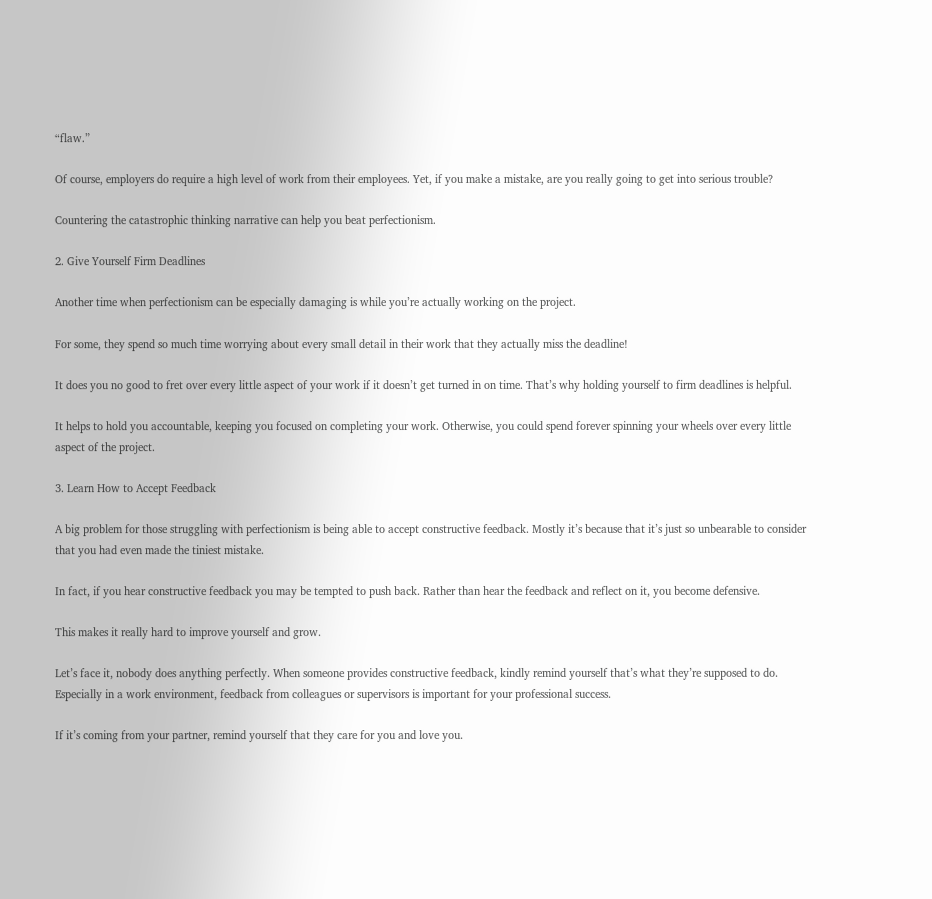“flaw.”

Of course, employers do require a high level of work from their employees. Yet, if you make a mistake, are you really going to get into serious trouble?

Countering the catastrophic thinking narrative can help you beat perfectionism.

2. Give Yourself Firm Deadlines

Another time when perfectionism can be especially damaging is while you’re actually working on the project.

For some, they spend so much time worrying about every small detail in their work that they actually miss the deadline!

It does you no good to fret over every little aspect of your work if it doesn’t get turned in on time. That’s why holding yourself to firm deadlines is helpful.

It helps to hold you accountable, keeping you focused on completing your work. Otherwise, you could spend forever spinning your wheels over every little aspect of the project.

3. Learn How to Accept Feedback

A big problem for those struggling with perfectionism is being able to accept constructive feedback. Mostly it’s because that it’s just so unbearable to consider that you had even made the tiniest mistake.

In fact, if you hear constructive feedback you may be tempted to push back. Rather than hear the feedback and reflect on it, you become defensive.

This makes it really hard to improve yourself and grow.

Let’s face it, nobody does anything perfectly. When someone provides constructive feedback, kindly remind yourself that’s what they’re supposed to do. Especially in a work environment, feedback from colleagues or supervisors is important for your professional success.

If it’s coming from your partner, remind yourself that they care for you and love you.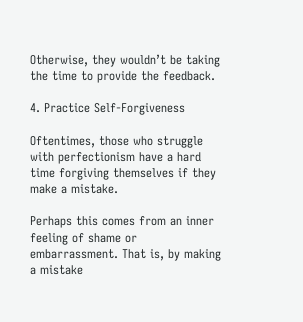Otherwise, they wouldn’t be taking the time to provide the feedback.

4. Practice Self-Forgiveness

Oftentimes, those who struggle with perfectionism have a hard time forgiving themselves if they make a mistake.

Perhaps this comes from an inner feeling of shame or embarrassment. That is, by making a mistake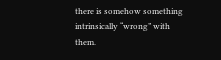there is somehow something intrinsically “wrong” with them.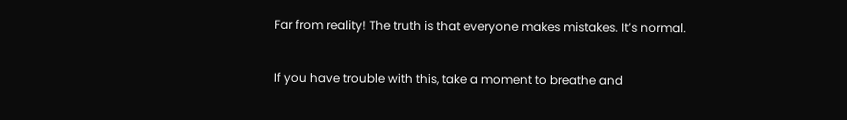Far from reality! The truth is that everyone makes mistakes. It’s normal.

If you have trouble with this, take a moment to breathe and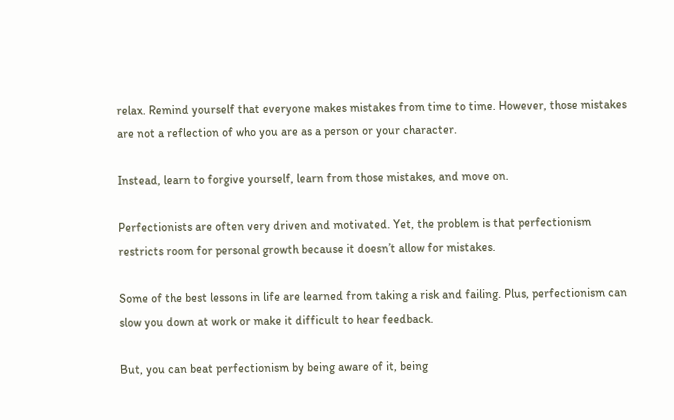relax. Remind yourself that everyone makes mistakes from time to time. However, those mistakes are not a reflection of who you are as a person or your character.

Instead, learn to forgive yourself, learn from those mistakes, and move on.

Perfectionists are often very driven and motivated. Yet, the problem is that perfectionism restricts room for personal growth because it doesn’t allow for mistakes.

Some of the best lessons in life are learned from taking a risk and failing. Plus, perfectionism can slow you down at work or make it difficult to hear feedback.

But, you can beat perfectionism by being aware of it, being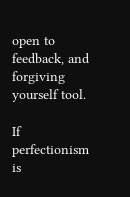open to feedback, and forgiving yourself tool.

If perfectionism is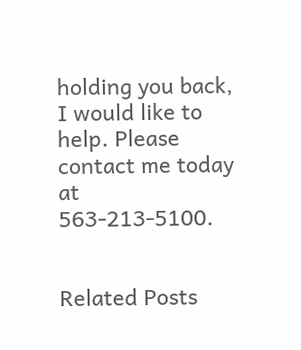holding you back, I would like to help. Please contact me today at 563-213-5100.


Related Posts